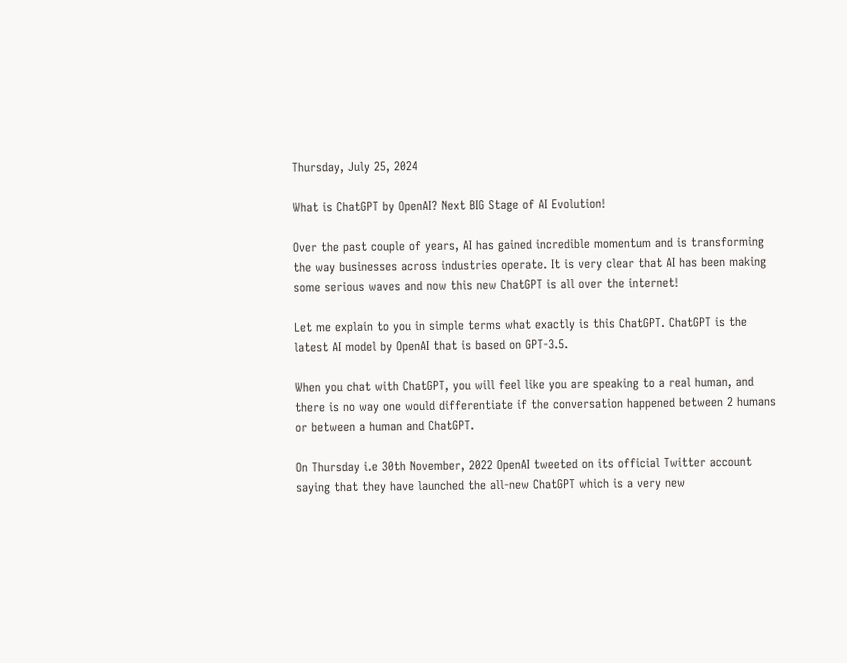Thursday, July 25, 2024

What is ChatGPT by OpenAI? Next BIG Stage of AI Evolution!

Over the past couple of years, AI has gained incredible momentum and is transforming the way businesses across industries operate. It is very clear that AI has been making some serious waves and now this new ChatGPT is all over the internet!

Let me explain to you in simple terms what exactly is this ChatGPT. ChatGPT is the latest AI model by OpenAI that is based on GPT-3.5.

When you chat with ChatGPT, you will feel like you are speaking to a real human, and there is no way one would differentiate if the conversation happened between 2 humans or between a human and ChatGPT.

On Thursday i.e 30th November, 2022 OpenAI tweeted on its official Twitter account saying that they have launched the all-new ChatGPT which is a very new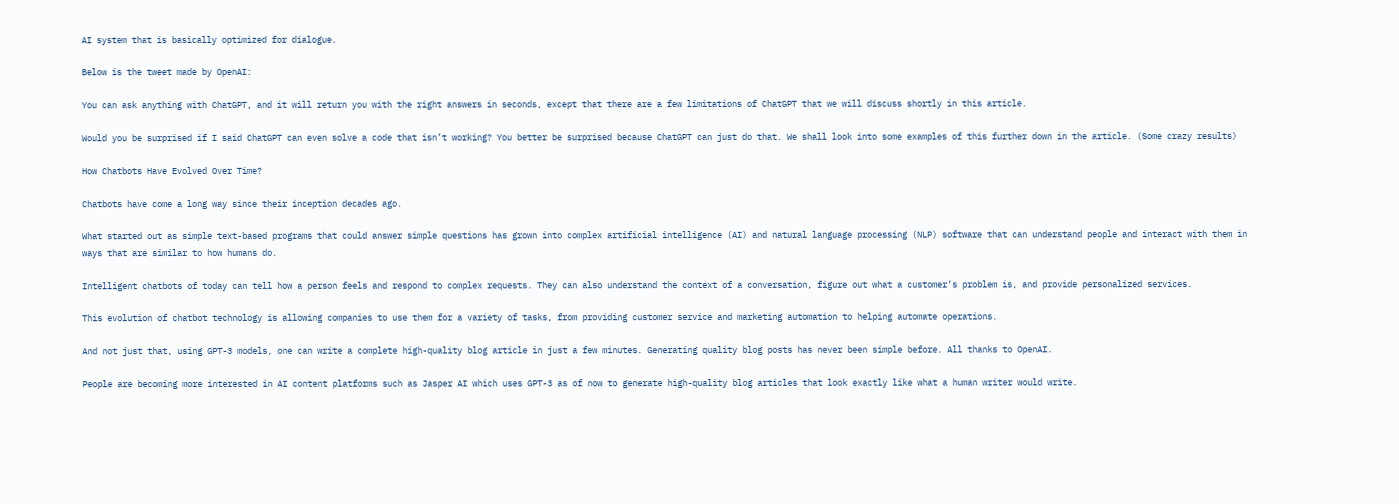AI system that is basically optimized for dialogue.

Below is the tweet made by OpenAI:

You can ask anything with ChatGPT, and it will return you with the right answers in seconds, except that there are a few limitations of ChatGPT that we will discuss shortly in this article.

Would you be surprised if I said ChatGPT can even solve a code that isn’t working? You better be surprised because ChatGPT can just do that. We shall look into some examples of this further down in the article. (Some crazy results)

How Chatbots Have Evolved Over Time?

Chatbots have come a long way since their inception decades ago.

What started out as simple text-based programs that could answer simple questions has grown into complex artificial intelligence (AI) and natural language processing (NLP) software that can understand people and interact with them in ways that are similar to how humans do.

Intelligent chatbots of today can tell how a person feels and respond to complex requests. They can also understand the context of a conversation, figure out what a customer’s problem is, and provide personalized services.

This evolution of chatbot technology is allowing companies to use them for a variety of tasks, from providing customer service and marketing automation to helping automate operations.

And not just that, using GPT-3 models, one can write a complete high-quality blog article in just a few minutes. Generating quality blog posts has never been simple before. All thanks to OpenAI.

People are becoming more interested in AI content platforms such as Jasper AI which uses GPT-3 as of now to generate high-quality blog articles that look exactly like what a human writer would write.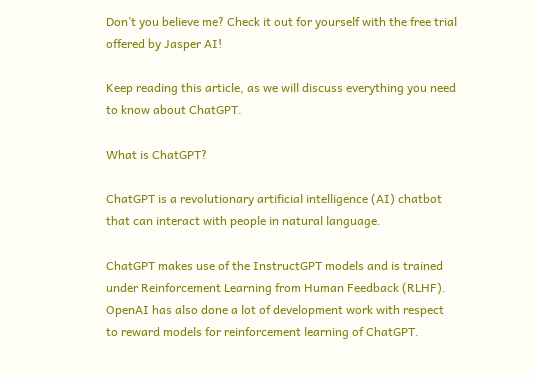Don’t you believe me? Check it out for yourself with the free trial offered by Jasper AI!

Keep reading this article, as we will discuss everything you need to know about ChatGPT.

What is ChatGPT?

ChatGPT is a revolutionary artificial intelligence (AI) chatbot that can interact with people in natural language.

ChatGPT makes use of the InstructGPT models and is trained under Reinforcement Learning from Human Feedback (RLHF). OpenAI has also done a lot of development work with respect to reward models for reinforcement learning of ChatGPT.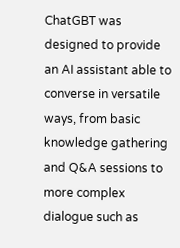ChatGBT was designed to provide an AI assistant able to converse in versatile ways, from basic knowledge gathering and Q&A sessions to more complex dialogue such as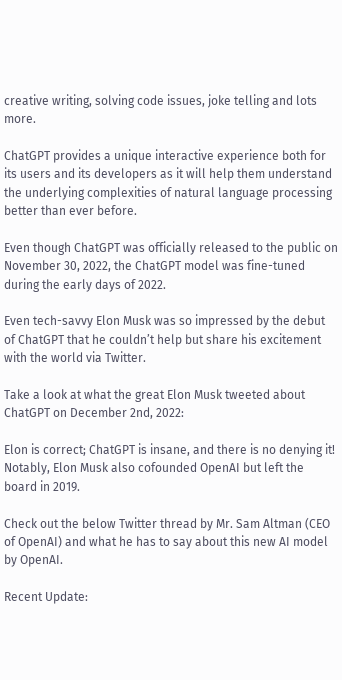creative writing, solving code issues, joke telling and lots more.

ChatGPT provides a unique interactive experience both for its users and its developers as it will help them understand the underlying complexities of natural language processing better than ever before.

Even though ChatGPT was officially released to the public on November 30, 2022, the ChatGPT model was fine-tuned during the early days of 2022.

Even tech-savvy Elon Musk was so impressed by the debut of ChatGPT that he couldn’t help but share his excitement with the world via Twitter.

Take a look at what the great Elon Musk tweeted about ChatGPT on December 2nd, 2022:

Elon is correct; ChatGPT is insane, and there is no denying it! Notably, Elon Musk also cofounded OpenAI but left the board in 2019.

Check out the below Twitter thread by Mr. Sam Altman (CEO of OpenAI) and what he has to say about this new AI model by OpenAI.

Recent Update: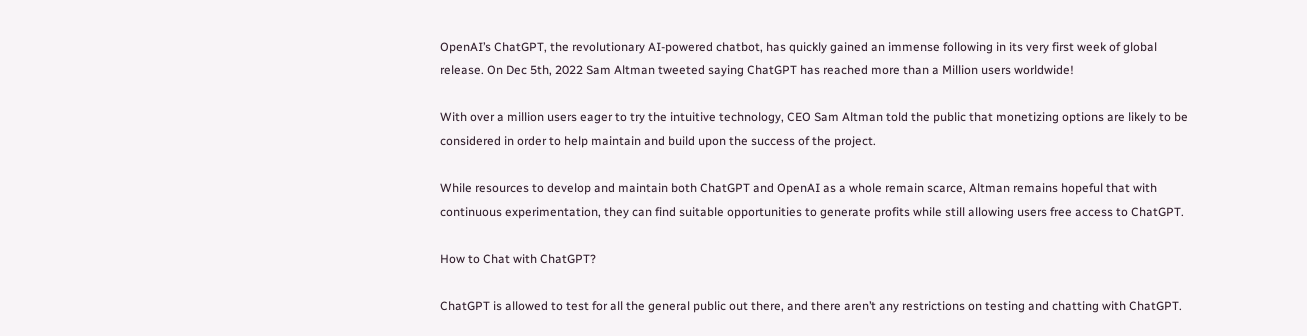OpenAI’s ChatGPT, the revolutionary AI-powered chatbot, has quickly gained an immense following in its very first week of global release. On Dec 5th, 2022 Sam Altman tweeted saying ChatGPT has reached more than a Million users worldwide!

With over a million users eager to try the intuitive technology, CEO Sam Altman told the public that monetizing options are likely to be considered in order to help maintain and build upon the success of the project.

While resources to develop and maintain both ChatGPT and OpenAI as a whole remain scarce, Altman remains hopeful that with continuous experimentation, they can find suitable opportunities to generate profits while still allowing users free access to ChatGPT.

How to Chat with ChatGPT?

ChatGPT is allowed to test for all the general public out there, and there aren’t any restrictions on testing and chatting with ChatGPT.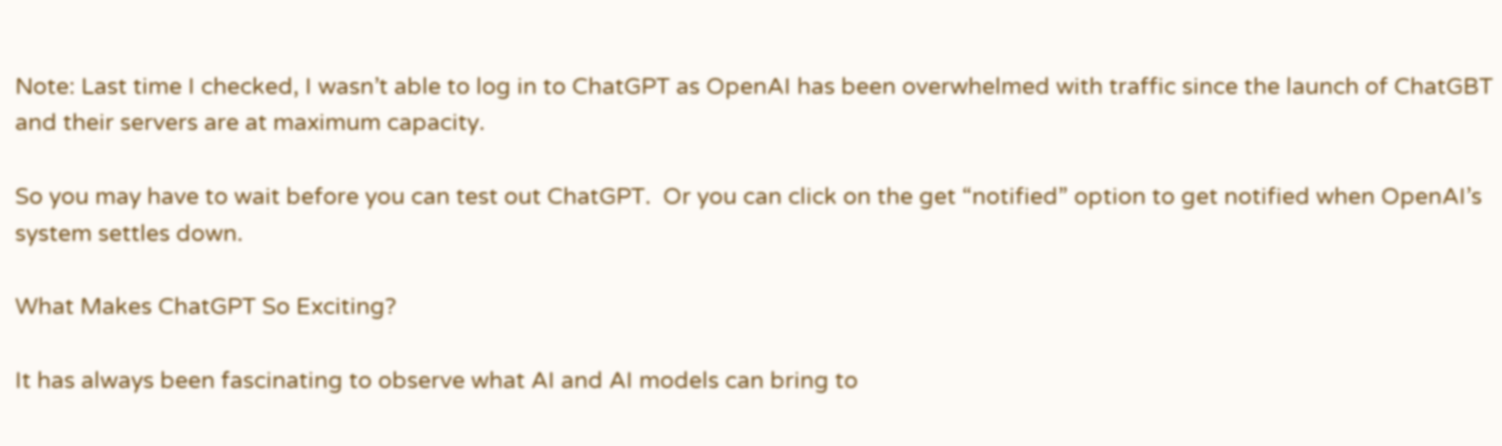Note: Last time I checked, I wasn’t able to log in to ChatGPT as OpenAI has been overwhelmed with traffic since the launch of ChatGBT and their servers are at maximum capacity.

So you may have to wait before you can test out ChatGPT.  Or you can click on the get “notified” option to get notified when OpenAI’s system settles down.

What Makes ChatGPT So Exciting?

It has always been fascinating to observe what AI and AI models can bring to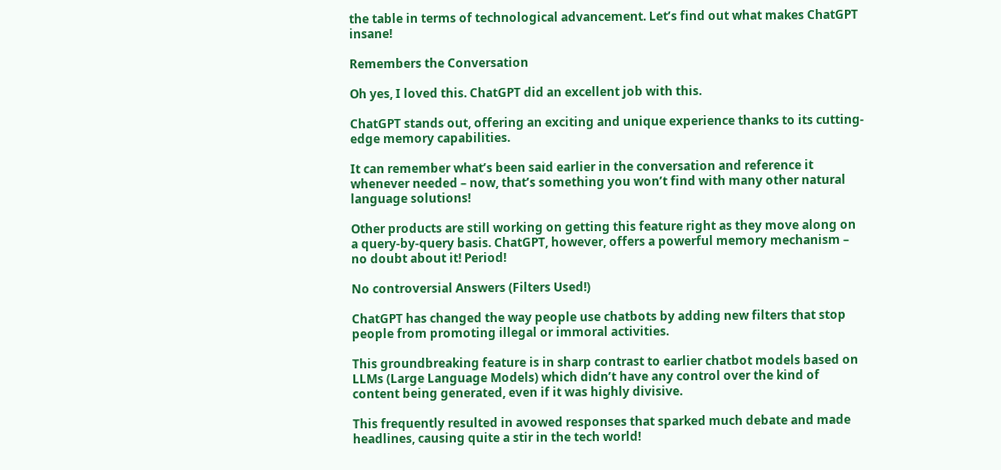the table in terms of technological advancement. Let’s find out what makes ChatGPT insane!

Remembers the Conversation

Oh yes, I loved this. ChatGPT did an excellent job with this.

ChatGPT stands out, offering an exciting and unique experience thanks to its cutting-edge memory capabilities.

It can remember what’s been said earlier in the conversation and reference it whenever needed – now, that’s something you won’t find with many other natural language solutions!

Other products are still working on getting this feature right as they move along on a query-by-query basis. ChatGPT, however, offers a powerful memory mechanism – no doubt about it! Period!

No controversial Answers (Filters Used!)

ChatGPT has changed the way people use chatbots by adding new filters that stop people from promoting illegal or immoral activities.

This groundbreaking feature is in sharp contrast to earlier chatbot models based on LLMs (Large Language Models) which didn’t have any control over the kind of content being generated, even if it was highly divisive.

This frequently resulted in avowed responses that sparked much debate and made headlines, causing quite a stir in the tech world!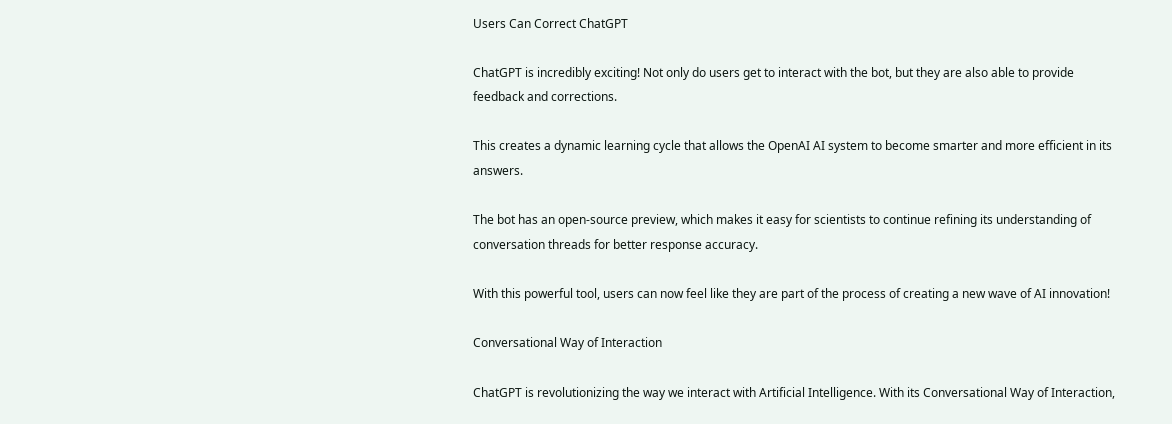Users Can Correct ChatGPT

ChatGPT is incredibly exciting! Not only do users get to interact with the bot, but they are also able to provide feedback and corrections.

This creates a dynamic learning cycle that allows the OpenAI AI system to become smarter and more efficient in its answers.

The bot has an open-source preview, which makes it easy for scientists to continue refining its understanding of conversation threads for better response accuracy.

With this powerful tool, users can now feel like they are part of the process of creating a new wave of AI innovation!

Conversational Way of Interaction

ChatGPT is revolutionizing the way we interact with Artificial Intelligence. With its Conversational Way of Interaction,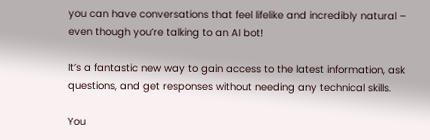you can have conversations that feel lifelike and incredibly natural – even though you’re talking to an AI bot!

It’s a fantastic new way to gain access to the latest information, ask questions, and get responses without needing any technical skills.

You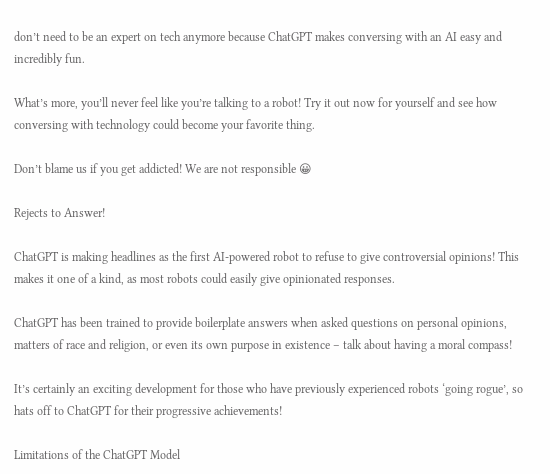don’t need to be an expert on tech anymore because ChatGPT makes conversing with an AI easy and incredibly fun.

What’s more, you’ll never feel like you’re talking to a robot! Try it out now for yourself and see how conversing with technology could become your favorite thing.

Don’t blame us if you get addicted! We are not responsible 😀

Rejects to Answer!

ChatGPT is making headlines as the first AI-powered robot to refuse to give controversial opinions! This makes it one of a kind, as most robots could easily give opinionated responses.

ChatGPT has been trained to provide boilerplate answers when asked questions on personal opinions, matters of race and religion, or even its own purpose in existence – talk about having a moral compass!

It’s certainly an exciting development for those who have previously experienced robots ‘going rogue’, so hats off to ChatGPT for their progressive achievements!

Limitations of the ChatGPT Model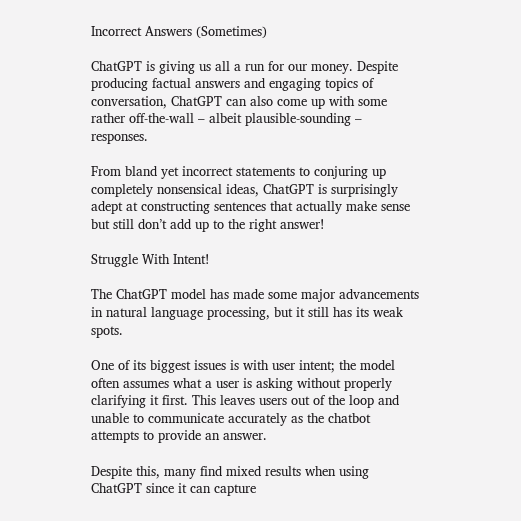Incorrect Answers (Sometimes)

ChatGPT is giving us all a run for our money. Despite producing factual answers and engaging topics of conversation, ChatGPT can also come up with some rather off-the-wall – albeit plausible-sounding – responses.

From bland yet incorrect statements to conjuring up completely nonsensical ideas, ChatGPT is surprisingly adept at constructing sentences that actually make sense but still don’t add up to the right answer!

Struggle With Intent!

The ChatGPT model has made some major advancements in natural language processing, but it still has its weak spots.

One of its biggest issues is with user intent; the model often assumes what a user is asking without properly clarifying it first. This leaves users out of the loop and unable to communicate accurately as the chatbot attempts to provide an answer.

Despite this, many find mixed results when using ChatGPT since it can capture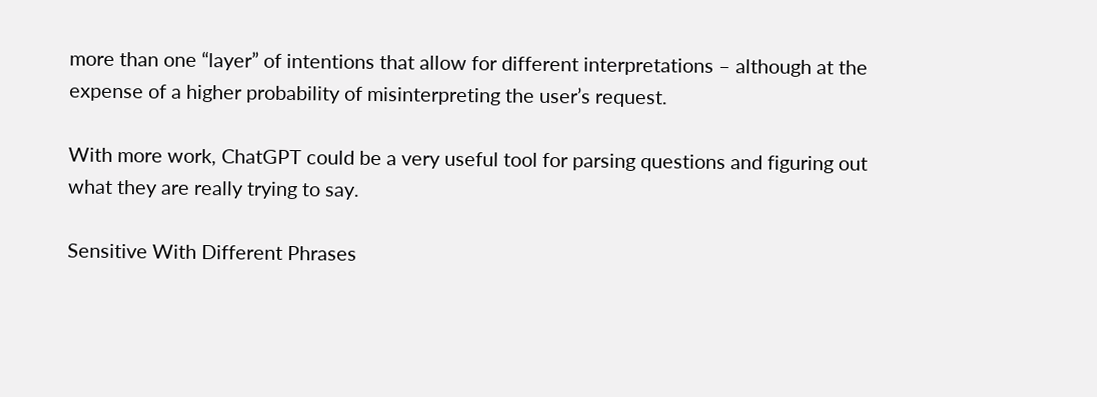more than one “layer” of intentions that allow for different interpretations – although at the expense of a higher probability of misinterpreting the user’s request.

With more work, ChatGPT could be a very useful tool for parsing questions and figuring out what they are really trying to say.

Sensitive With Different Phrases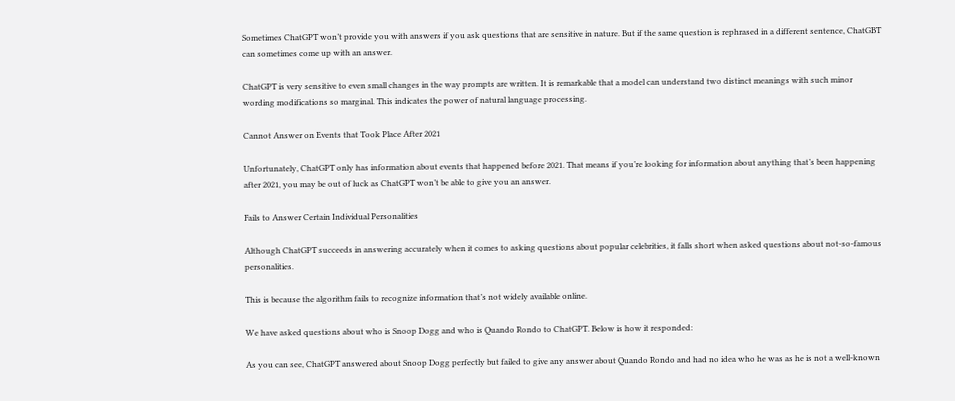Sometimes ChatGPT won’t provide you with answers if you ask questions that are sensitive in nature. But if the same question is rephrased in a different sentence, ChatGBT can sometimes come up with an answer.

ChatGPT is very sensitive to even small changes in the way prompts are written. It is remarkable that a model can understand two distinct meanings with such minor wording modifications so marginal. This indicates the power of natural language processing.

Cannot Answer on Events that Took Place After 2021

Unfortunately, ChatGPT only has information about events that happened before 2021. That means if you’re looking for information about anything that’s been happening after 2021, you may be out of luck as ChatGPT won’t be able to give you an answer.

Fails to Answer Certain Individual Personalities

Although ChatGPT succeeds in answering accurately when it comes to asking questions about popular celebrities, it falls short when asked questions about not-so-famous personalities.

This is because the algorithm fails to recognize information that’s not widely available online.

We have asked questions about who is Snoop Dogg and who is Quando Rondo to ChatGPT. Below is how it responded:

As you can see, ChatGPT answered about Snoop Dogg perfectly but failed to give any answer about Quando Rondo and had no idea who he was as he is not a well-known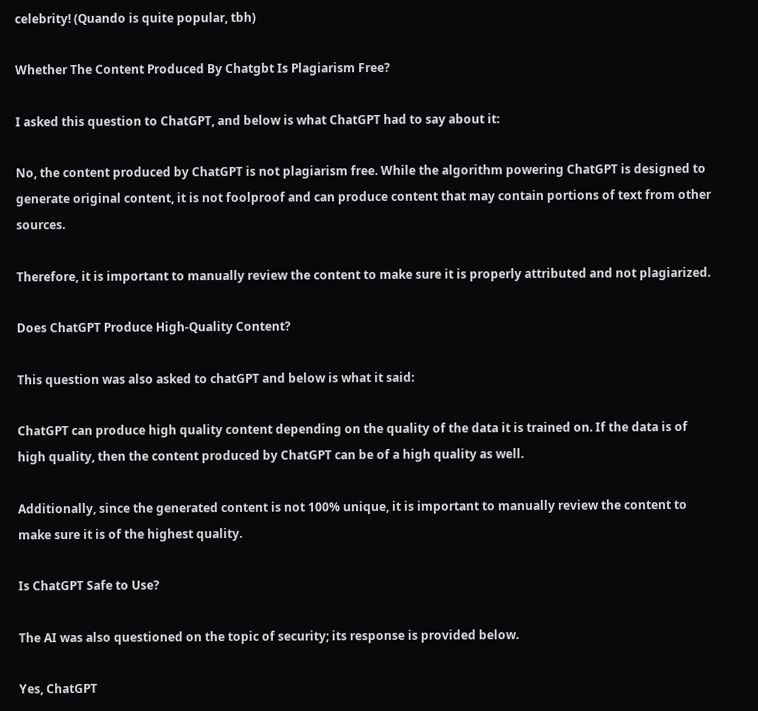celebrity! (Quando is quite popular, tbh)

Whether The Content Produced By Chatgbt Is Plagiarism Free?

I asked this question to ChatGPT, and below is what ChatGPT had to say about it:

No, the content produced by ChatGPT is not plagiarism free. While the algorithm powering ChatGPT is designed to generate original content, it is not foolproof and can produce content that may contain portions of text from other sources.

Therefore, it is important to manually review the content to make sure it is properly attributed and not plagiarized.

Does ChatGPT Produce High-Quality Content?

This question was also asked to chatGPT and below is what it said:

ChatGPT can produce high quality content depending on the quality of the data it is trained on. If the data is of high quality, then the content produced by ChatGPT can be of a high quality as well.

Additionally, since the generated content is not 100% unique, it is important to manually review the content to make sure it is of the highest quality.

Is ChatGPT Safe to Use?

The AI was also questioned on the topic of security; its response is provided below.

Yes, ChatGPT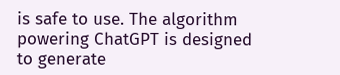is safe to use. The algorithm powering ChatGPT is designed to generate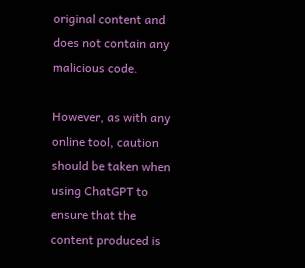original content and does not contain any malicious code.

However, as with any online tool, caution should be taken when using ChatGPT to ensure that the content produced is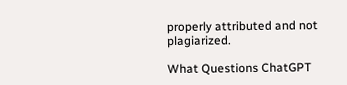properly attributed and not plagiarized.

What Questions ChatGPT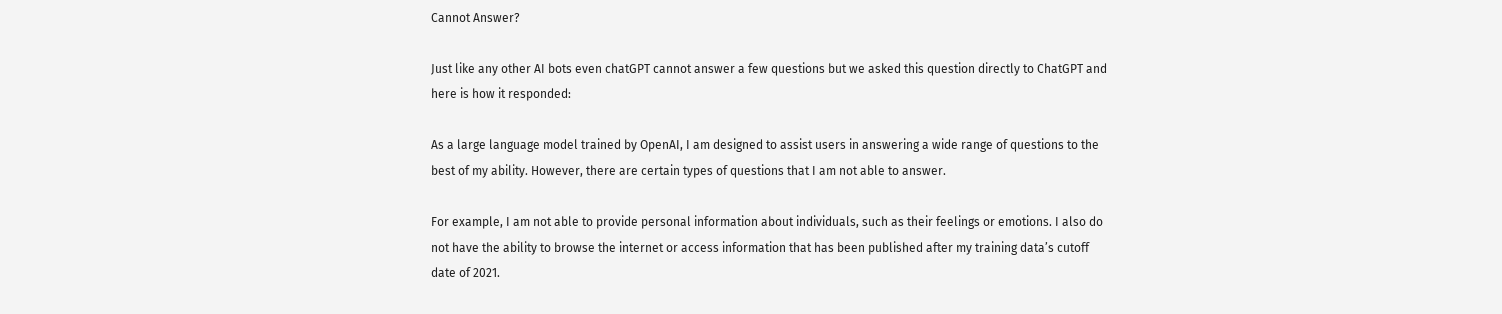Cannot Answer?

Just like any other AI bots even chatGPT cannot answer a few questions but we asked this question directly to ChatGPT and here is how it responded:

As a large language model trained by OpenAI, I am designed to assist users in answering a wide range of questions to the best of my ability. However, there are certain types of questions that I am not able to answer.

For example, I am not able to provide personal information about individuals, such as their feelings or emotions. I also do not have the ability to browse the internet or access information that has been published after my training data’s cutoff date of 2021.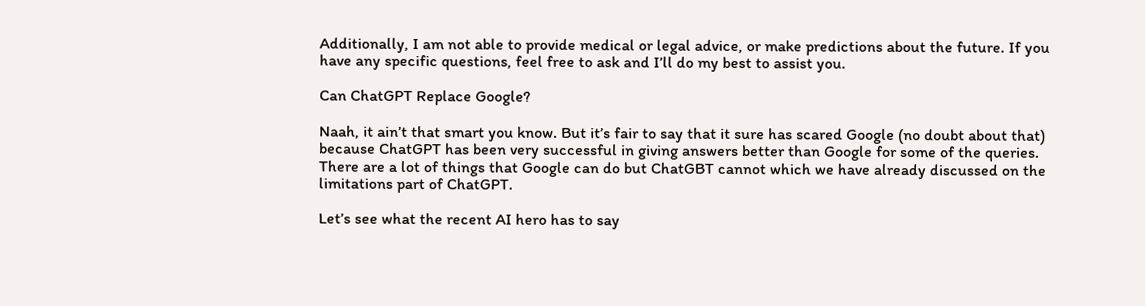Additionally, I am not able to provide medical or legal advice, or make predictions about the future. If you have any specific questions, feel free to ask and I’ll do my best to assist you.

Can ChatGPT Replace Google?

Naah, it ain’t that smart you know. But it’s fair to say that it sure has scared Google (no doubt about that) because ChatGPT has been very successful in giving answers better than Google for some of the queries. There are a lot of things that Google can do but ChatGBT cannot which we have already discussed on the limitations part of ChatGPT.

Let’s see what the recent AI hero has to say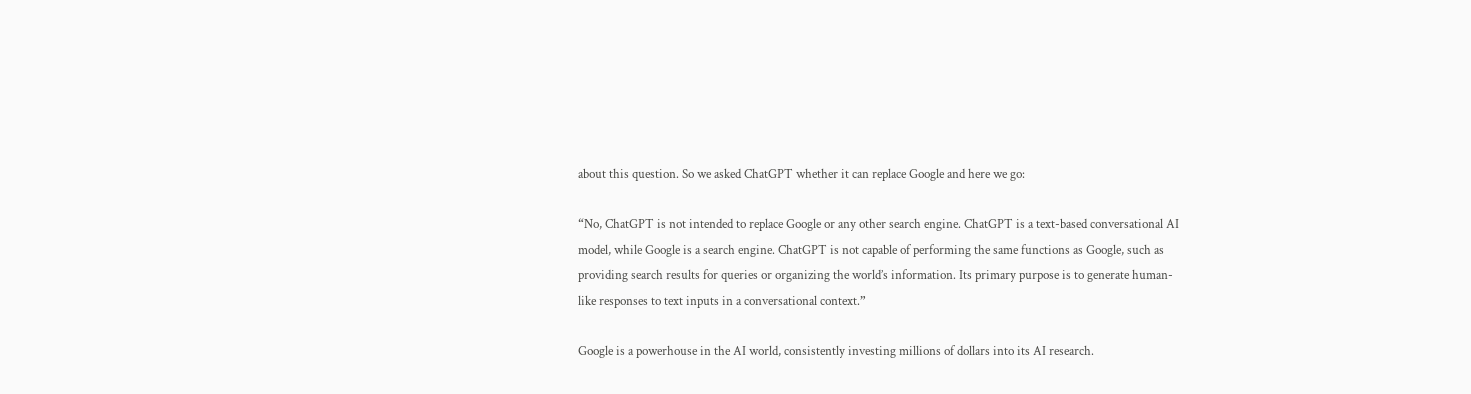about this question. So we asked ChatGPT whether it can replace Google and here we go:

“No, ChatGPT is not intended to replace Google or any other search engine. ChatGPT is a text-based conversational AI model, while Google is a search engine. ChatGPT is not capable of performing the same functions as Google, such as providing search results for queries or organizing the world’s information. Its primary purpose is to generate human-like responses to text inputs in a conversational context.”

Google is a powerhouse in the AI world, consistently investing millions of dollars into its AI research.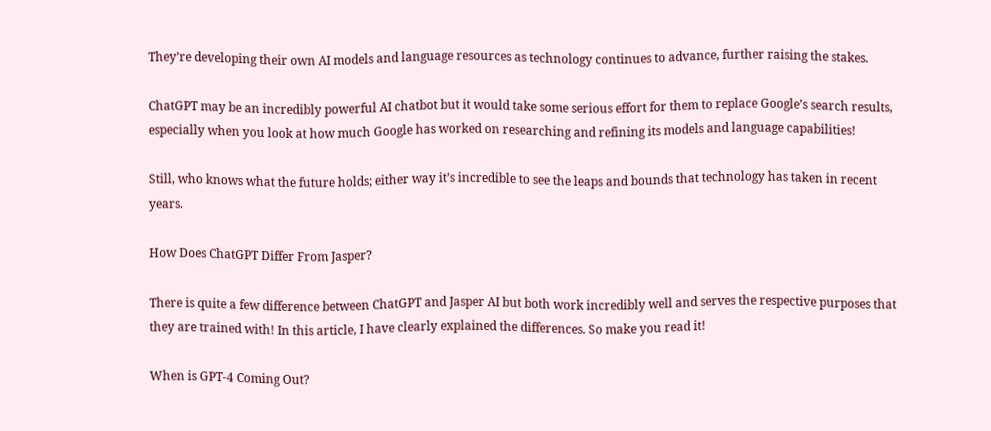They’re developing their own AI models and language resources as technology continues to advance, further raising the stakes.

ChatGPT may be an incredibly powerful AI chatbot but it would take some serious effort for them to replace Google’s search results, especially when you look at how much Google has worked on researching and refining its models and language capabilities!

Still, who knows what the future holds; either way it’s incredible to see the leaps and bounds that technology has taken in recent years.

How Does ChatGPT Differ From Jasper?

There is quite a few difference between ChatGPT and Jasper AI but both work incredibly well and serves the respective purposes that they are trained with! In this article, I have clearly explained the differences. So make you read it!

When is GPT-4 Coming Out?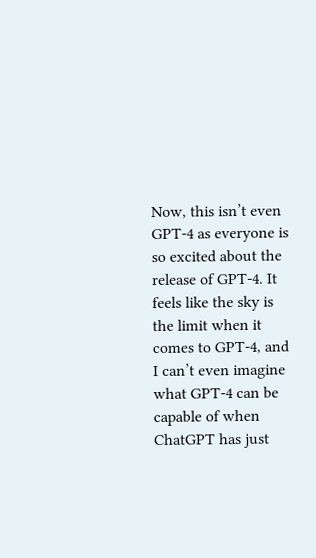Now, this isn’t even GPT-4 as everyone is so excited about the release of GPT-4. It feels like the sky is the limit when it comes to GPT-4, and I can’t even imagine what GPT-4 can be capable of when ChatGPT has just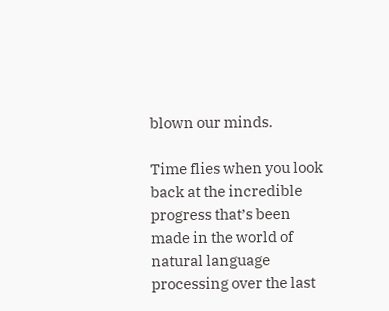blown our minds.

Time flies when you look back at the incredible progress that’s been made in the world of natural language processing over the last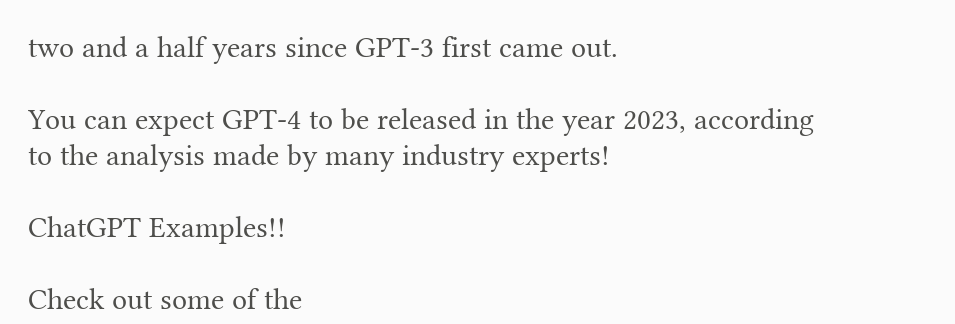two and a half years since GPT-3 first came out.

You can expect GPT-4 to be released in the year 2023, according to the analysis made by many industry experts!

ChatGPT Examples!!

Check out some of the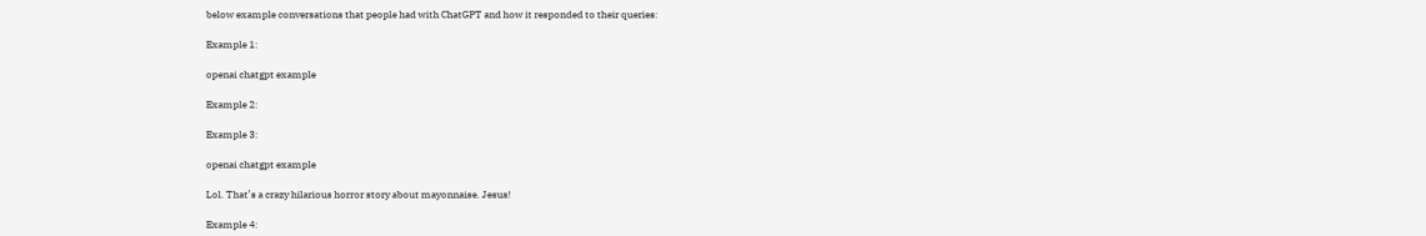below example conversations that people had with ChatGPT and how it responded to their queries:

Example 1:

openai chatgpt example

Example 2:

Example 3:

openai chatgpt example

Lol. That’s a crazy hilarious horror story about mayonnaise. Jesus!

Example 4: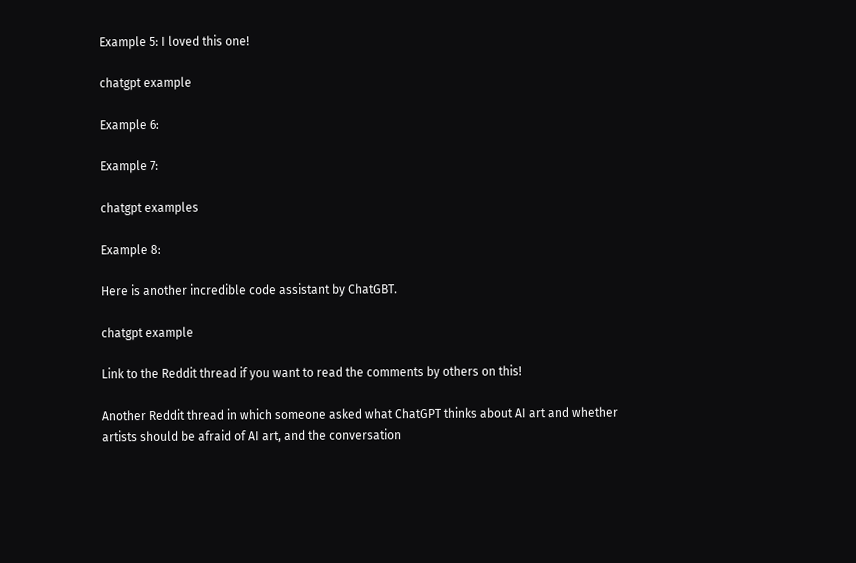Example 5: I loved this one!

chatgpt example

Example 6:

Example 7:

chatgpt examples

Example 8:

Here is another incredible code assistant by ChatGBT.

chatgpt example

Link to the Reddit thread if you want to read the comments by others on this!

Another Reddit thread in which someone asked what ChatGPT thinks about AI art and whether artists should be afraid of AI art, and the conversation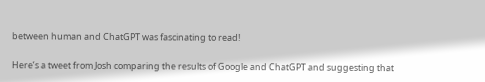between human and ChatGPT was fascinating to read!

Here’s a tweet from Josh comparing the results of Google and ChatGPT and suggesting that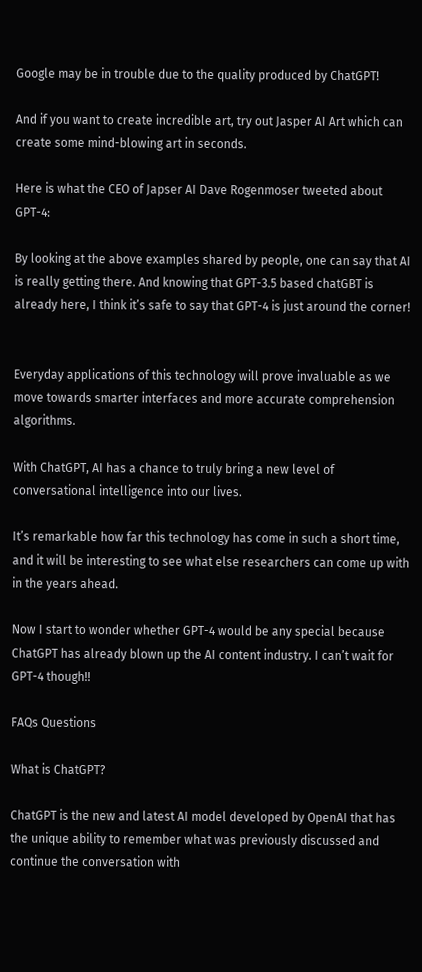Google may be in trouble due to the quality produced by ChatGPT!

And if you want to create incredible art, try out Jasper AI Art which can create some mind-blowing art in seconds.

Here is what the CEO of Japser AI Dave Rogenmoser tweeted about GPT-4:

By looking at the above examples shared by people, one can say that AI is really getting there. And knowing that GPT-3.5 based chatGBT is already here, I think it’s safe to say that GPT-4 is just around the corner!


Everyday applications of this technology will prove invaluable as we move towards smarter interfaces and more accurate comprehension algorithms.

With ChatGPT, AI has a chance to truly bring a new level of conversational intelligence into our lives.

It’s remarkable how far this technology has come in such a short time, and it will be interesting to see what else researchers can come up with in the years ahead.

Now I start to wonder whether GPT-4 would be any special because ChatGPT has already blown up the AI content industry. I can’t wait for GPT-4 though!!

FAQs Questions

What is ChatGPT?

ChatGPT is the new and latest AI model developed by OpenAI that has the unique ability to remember what was previously discussed and continue the conversation with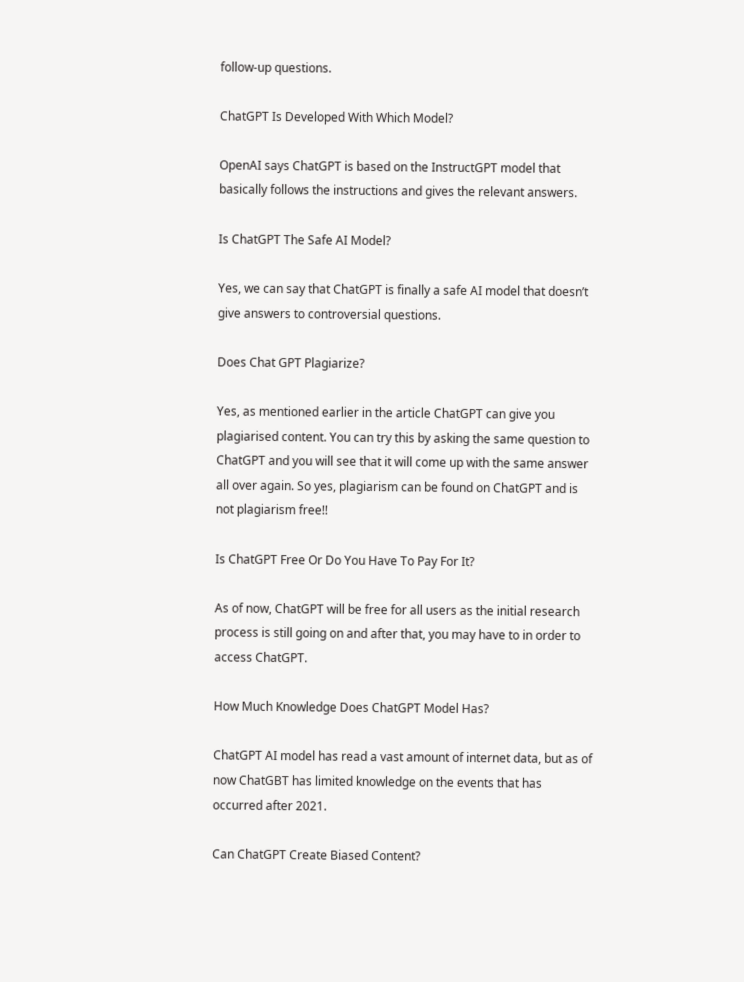follow-up questions.

ChatGPT Is Developed With Which Model?

OpenAI says ChatGPT is based on the InstructGPT model that basically follows the instructions and gives the relevant answers.

Is ChatGPT The Safe AI Model?

Yes, we can say that ChatGPT is finally a safe AI model that doesn’t give answers to controversial questions.

Does Chat GPT Plagiarize?

Yes, as mentioned earlier in the article ChatGPT can give you plagiarised content. You can try this by asking the same question to ChatGPT and you will see that it will come up with the same answer all over again. So yes, plagiarism can be found on ChatGPT and is not plagiarism free!!

Is ChatGPT Free Or Do You Have To Pay For It?

As of now, ChatGPT will be free for all users as the initial research process is still going on and after that, you may have to in order to access ChatGPT.

How Much Knowledge Does ChatGPT Model Has?

ChatGPT AI model has read a vast amount of internet data, but as of now ChatGBT has limited knowledge on the events that has occurred after 2021.

Can ChatGPT Create Biased Content?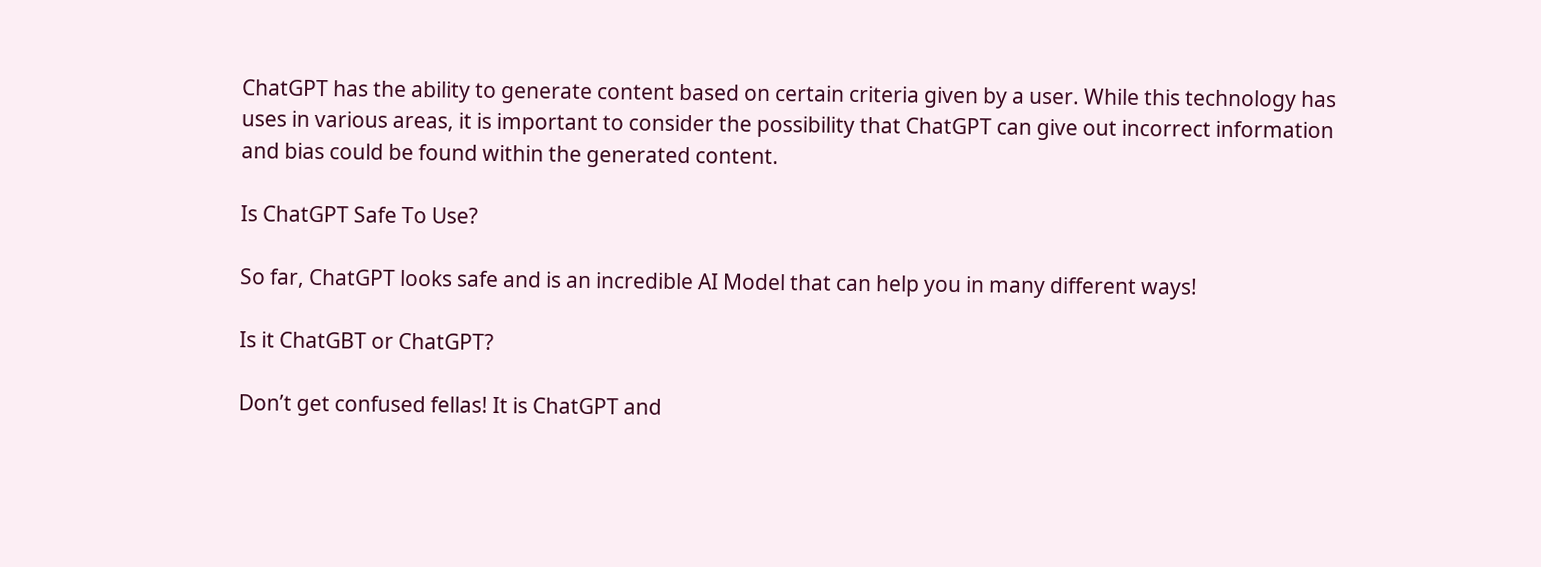ChatGPT has the ability to generate content based on certain criteria given by a user. While this technology has uses in various areas, it is important to consider the possibility that ChatGPT can give out incorrect information and bias could be found within the generated content.

Is ChatGPT Safe To Use?

So far, ChatGPT looks safe and is an incredible AI Model that can help you in many different ways!

Is it ChatGBT or ChatGPT?

Don’t get confused fellas! It is ChatGPT and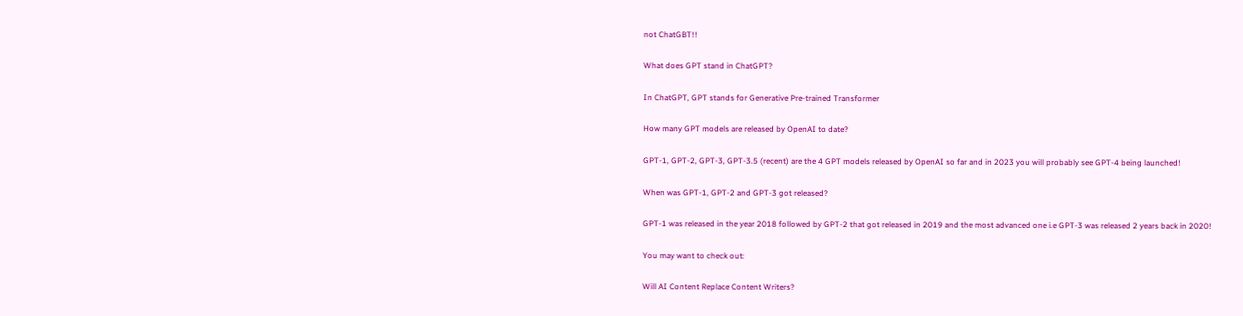not ChatGBT!!

What does GPT stand in ChatGPT?

In ChatGPT, GPT stands for Generative Pre-trained Transformer

How many GPT models are released by OpenAI to date?

GPT-1, GPT-2, GPT-3, GPT-3.5 (recent) are the 4 GPT models released by OpenAI so far and in 2023 you will probably see GPT-4 being launched!

When was GPT-1, GPT-2 and GPT-3 got released?

GPT-1 was released in the year 2018 followed by GPT-2 that got released in 2019 and the most advanced one i.e GPT-3 was released 2 years back in 2020!

You may want to check out:

Will AI Content Replace Content Writers?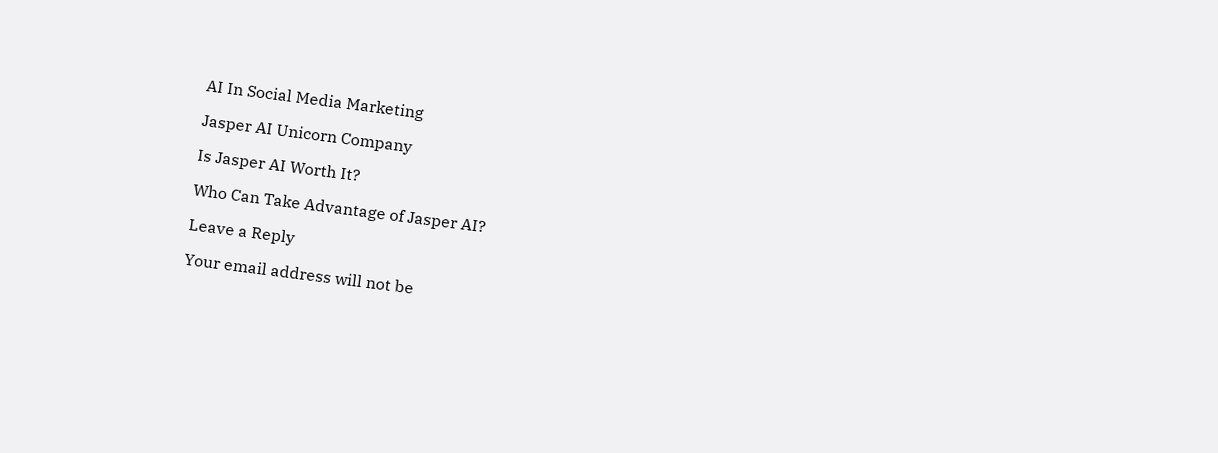AI In Social Media Marketing

Jasper AI Unicorn Company

Is Jasper AI Worth It?

Who Can Take Advantage of Jasper AI?

Leave a Reply

Your email address will not be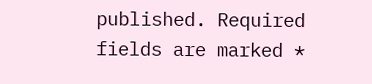published. Required fields are marked *